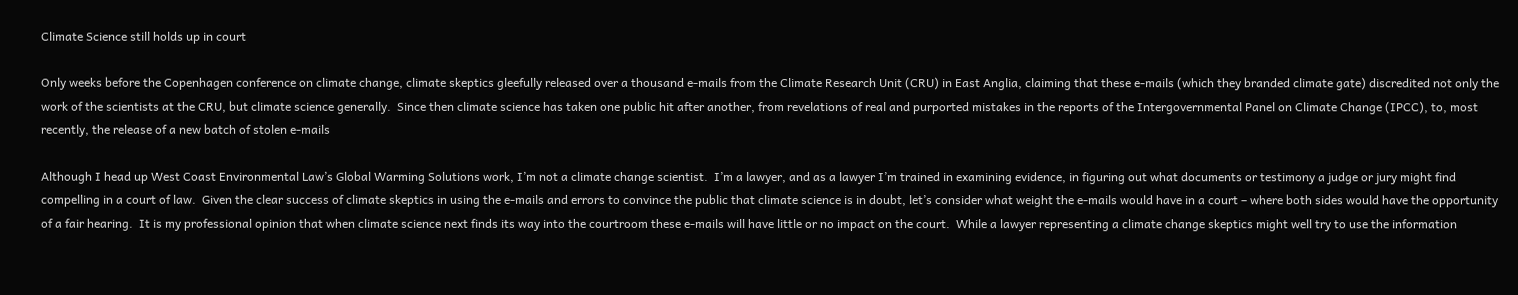Climate Science still holds up in court

Only weeks before the Copenhagen conference on climate change, climate skeptics gleefully released over a thousand e-mails from the Climate Research Unit (CRU) in East Anglia, claiming that these e-mails (which they branded climate gate) discredited not only the work of the scientists at the CRU, but climate science generally.  Since then climate science has taken one public hit after another, from revelations of real and purported mistakes in the reports of the Intergovernmental Panel on Climate Change (IPCC), to, most recently, the release of a new batch of stolen e-mails

Although I head up West Coast Environmental Law’s Global Warming Solutions work, I’m not a climate change scientist.  I’m a lawyer, and as a lawyer I’m trained in examining evidence, in figuring out what documents or testimony a judge or jury might find compelling in a court of law.  Given the clear success of climate skeptics in using the e-mails and errors to convince the public that climate science is in doubt, let’s consider what weight the e-mails would have in a court – where both sides would have the opportunity of a fair hearing.  It is my professional opinion that when climate science next finds its way into the courtroom these e-mails will have little or no impact on the court.  While a lawyer representing a climate change skeptics might well try to use the information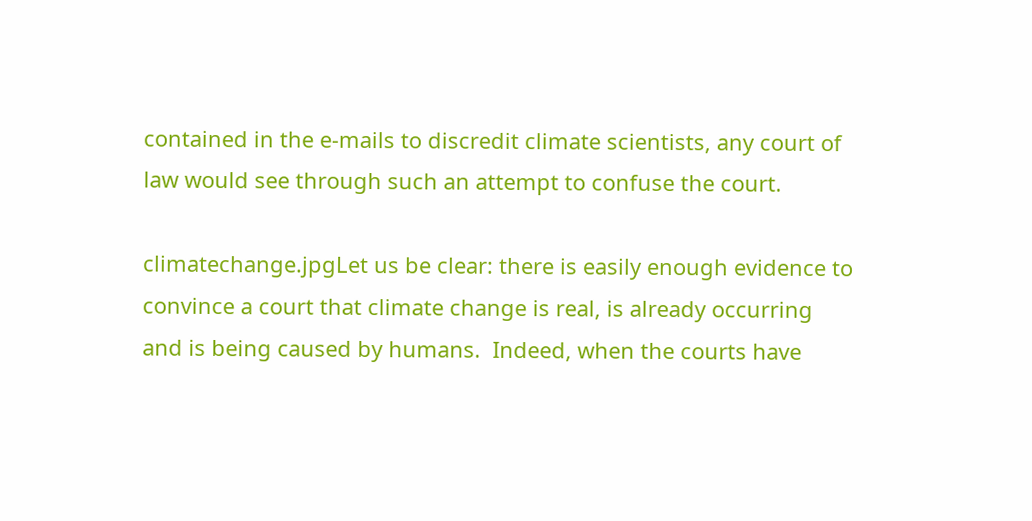contained in the e-mails to discredit climate scientists, any court of law would see through such an attempt to confuse the court.

climatechange.jpgLet us be clear: there is easily enough evidence to convince a court that climate change is real, is already occurring and is being caused by humans.  Indeed, when the courts have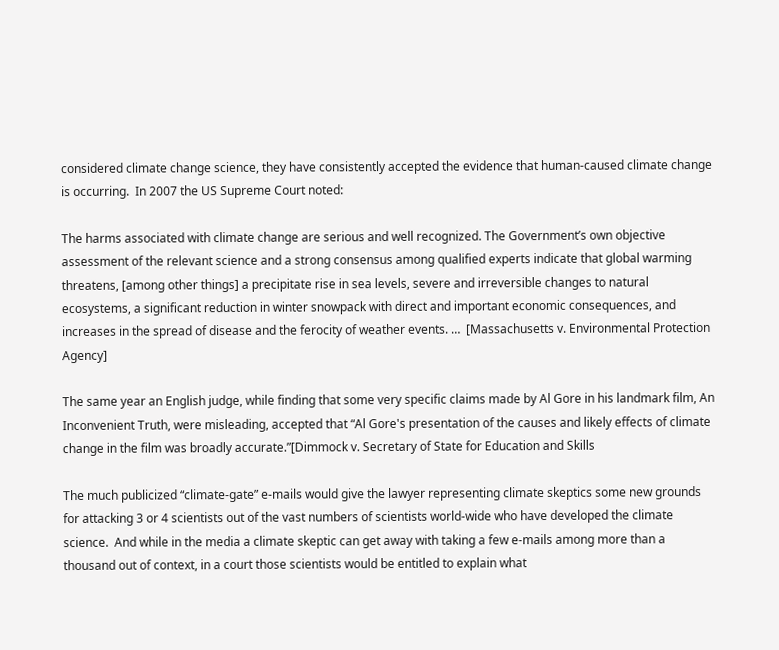considered climate change science, they have consistently accepted the evidence that human-caused climate change is occurring.  In 2007 the US Supreme Court noted:

The harms associated with climate change are serious and well recognized. The Government’s own objective assessment of the relevant science and a strong consensus among qualified experts indicate that global warming threatens, [among other things] a precipitate rise in sea levels, severe and irreversible changes to natural ecosystems, a significant reduction in winter snowpack with direct and important economic consequences, and increases in the spread of disease and the ferocity of weather events. …  [Massachusetts v. Environmental Protection Agency]

The same year an English judge, while finding that some very specific claims made by Al Gore in his landmark film, An Inconvenient Truth, were misleading, accepted that “Al Gore's presentation of the causes and likely effects of climate change in the film was broadly accurate.”[Dimmock v. Secretary of State for Education and Skills

The much publicized “climate-gate” e-mails would give the lawyer representing climate skeptics some new grounds for attacking 3 or 4 scientists out of the vast numbers of scientists world-wide who have developed the climate science.  And while in the media a climate skeptic can get away with taking a few e-mails among more than a thousand out of context, in a court those scientists would be entitled to explain what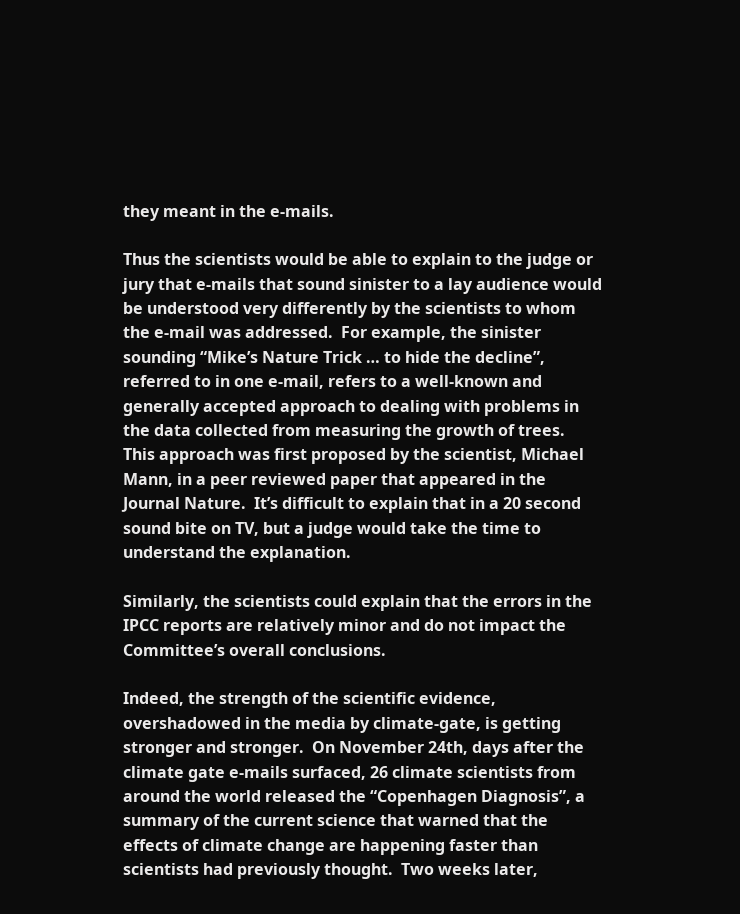they meant in the e-mails.

Thus the scientists would be able to explain to the judge or jury that e-mails that sound sinister to a lay audience would be understood very differently by the scientists to whom the e-mail was addressed.  For example, the sinister sounding “Mike’s Nature Trick … to hide the decline”, referred to in one e-mail, refers to a well-known and generally accepted approach to dealing with problems in the data collected from measuring the growth of trees.  This approach was first proposed by the scientist, Michael Mann, in a peer reviewed paper that appeared in the Journal Nature.  It’s difficult to explain that in a 20 second sound bite on TV, but a judge would take the time to understand the explanation.

Similarly, the scientists could explain that the errors in the IPCC reports are relatively minor and do not impact the Committee’s overall conclusions.

Indeed, the strength of the scientific evidence, overshadowed in the media by climate-gate, is getting stronger and stronger.  On November 24th, days after the climate gate e-mails surfaced, 26 climate scientists from around the world released the “Copenhagen Diagnosis”, a summary of the current science that warned that the effects of climate change are happening faster than scientists had previously thought.  Two weeks later,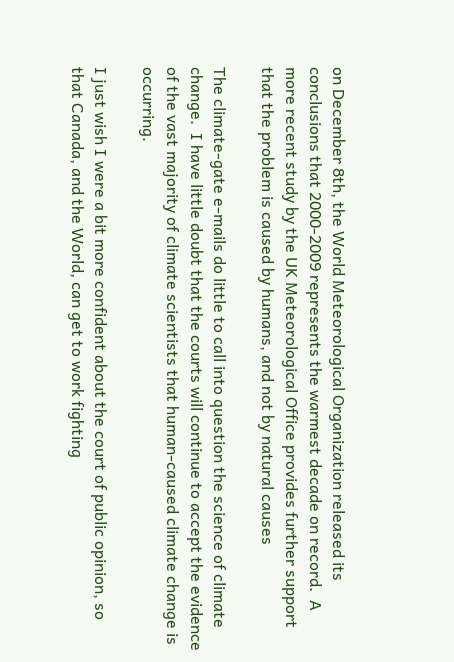on December 8th, the World Meteorological Organization released its conclusions that 2000-2009 represents the warmest decade on record.  A more recent study by the UK Meteorological Office provides further support that the problem is caused by humans, and not by natural causes

The climate-gate e-mails do little to call into question the science of climate change.  I have little doubt that the courts will continue to accept the evidence of the vast majority of climate scientists that human-caused climate change is occurring.

I just wish I were a bit more confident about the court of public opinion, so that Canada, and the World, can get to work fighting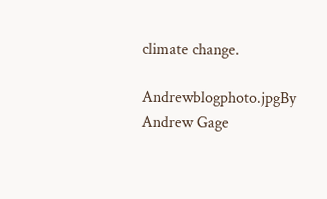climate change.

Andrewblogphoto.jpgBy Andrew Gage